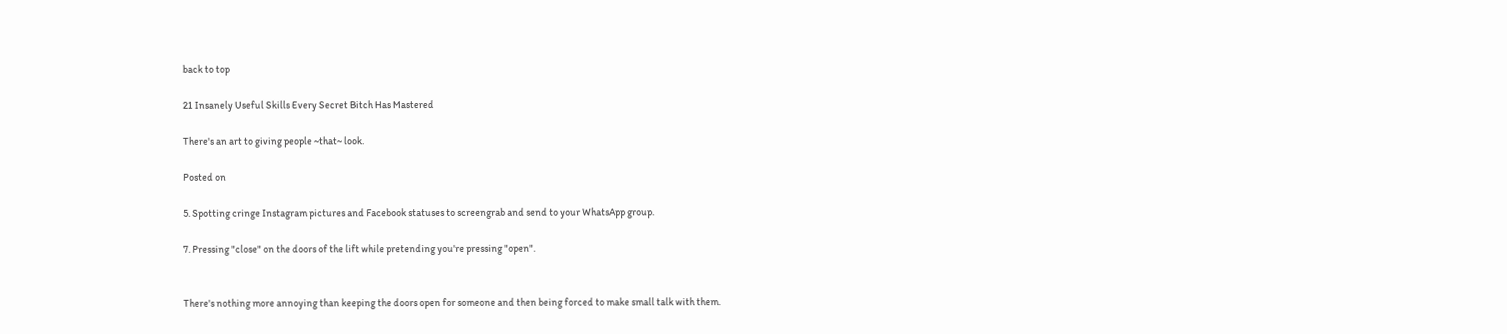back to top

21 Insanely Useful Skills Every Secret Bitch Has Mastered

There's an art to giving people ~that~ look.

Posted on

5. Spotting cringe Instagram pictures and Facebook statuses to screengrab and send to your WhatsApp group.

7. Pressing "close" on the doors of the lift while pretending you're pressing "open".


There's nothing more annoying than keeping the doors open for someone and then being forced to make small talk with them.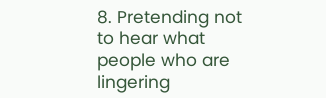8. Pretending not to hear what people who are lingering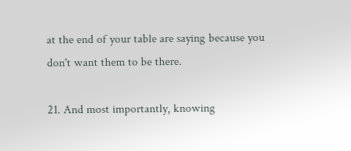at the end of your table are saying because you don't want them to be there.

21. And most importantly, knowing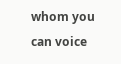whom you can voice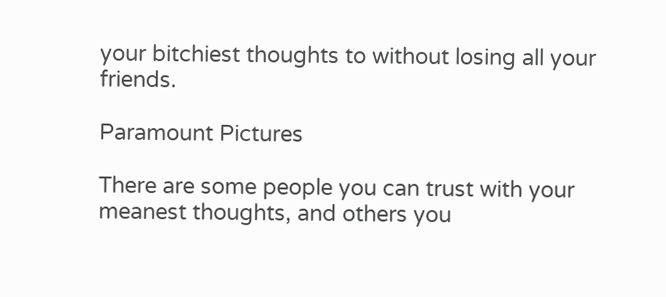your bitchiest thoughts to without losing all your friends.

Paramount Pictures

There are some people you can trust with your meanest thoughts, and others you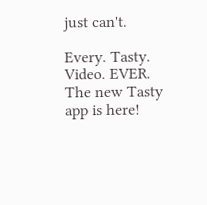just can't.

Every. Tasty. Video. EVER. The new Tasty app is here!